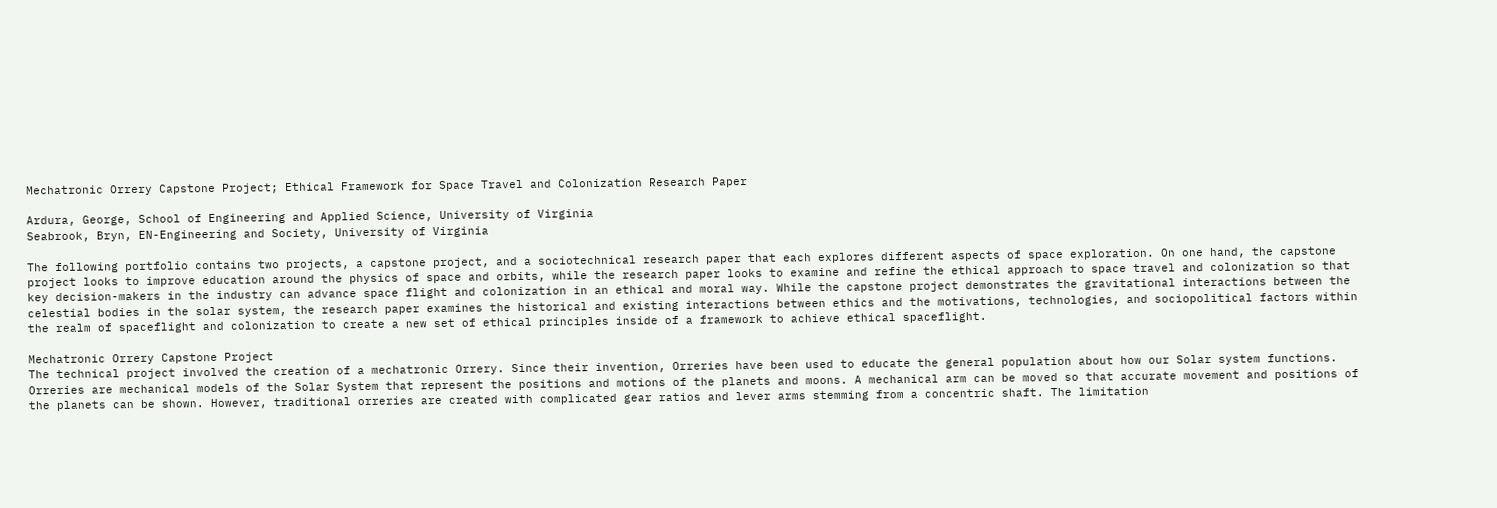Mechatronic Orrery Capstone Project; Ethical Framework for Space Travel and Colonization Research Paper

Ardura, George, School of Engineering and Applied Science, University of Virginia
Seabrook, Bryn, EN-Engineering and Society, University of Virginia

The following portfolio contains two projects, a capstone project, and a sociotechnical research paper that each explores different aspects of space exploration. On one hand, the capstone project looks to improve education around the physics of space and orbits, while the research paper looks to examine and refine the ethical approach to space travel and colonization so that key decision-makers in the industry can advance space flight and colonization in an ethical and moral way. While the capstone project demonstrates the gravitational interactions between the celestial bodies in the solar system, the research paper examines the historical and existing interactions between ethics and the motivations, technologies, and sociopolitical factors within the realm of spaceflight and colonization to create a new set of ethical principles inside of a framework to achieve ethical spaceflight.

Mechatronic Orrery Capstone Project
The technical project involved the creation of a mechatronic Orrery. Since their invention, Orreries have been used to educate the general population about how our Solar system functions. Orreries are mechanical models of the Solar System that represent the positions and motions of the planets and moons. A mechanical arm can be moved so that accurate movement and positions of the planets can be shown. However, traditional orreries are created with complicated gear ratios and lever arms stemming from a concentric shaft. The limitation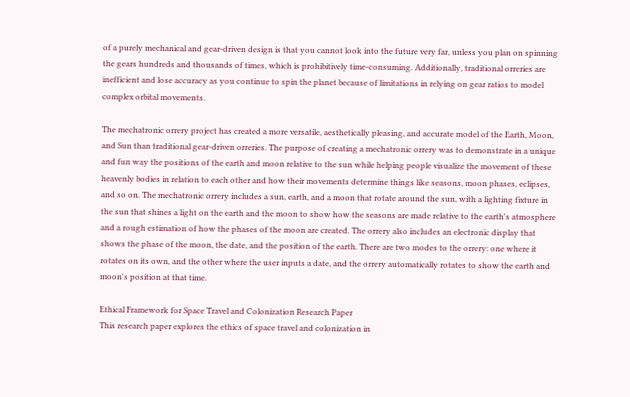of a purely mechanical and gear-driven design is that you cannot look into the future very far, unless you plan on spinning the gears hundreds and thousands of times, which is prohibitively time-consuming. Additionally, traditional orreries are inefficient and lose accuracy as you continue to spin the planet because of limitations in relying on gear ratios to model complex orbital movements.

The mechatronic orrery project has created a more versatile, aesthetically pleasing, and accurate model of the Earth, Moon, and Sun than traditional gear-driven orreries. The purpose of creating a mechatronic orrery was to demonstrate in a unique and fun way the positions of the earth and moon relative to the sun while helping people visualize the movement of these heavenly bodies in relation to each other and how their movements determine things like seasons, moon phases, eclipses, and so on. The mechatronic orrery includes a sun, earth, and a moon that rotate around the sun, with a lighting fixture in the sun that shines a light on the earth and the moon to show how the seasons are made relative to the earth's atmosphere and a rough estimation of how the phases of the moon are created. The orrery also includes an electronic display that shows the phase of the moon, the date, and the position of the earth. There are two modes to the orrery: one where it rotates on its own, and the other where the user inputs a date, and the orrery automatically rotates to show the earth and moon's position at that time.

Ethical Framework for Space Travel and Colonization Research Paper
This research paper explores the ethics of space travel and colonization in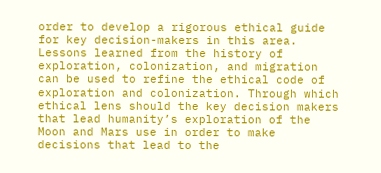order to develop a rigorous ethical guide for key decision-makers in this area. Lessons learned from the history of exploration, colonization, and migration can be used to refine the ethical code of exploration and colonization. Through which ethical lens should the key decision makers that lead humanity’s exploration of the Moon and Mars use in order to make decisions that lead to the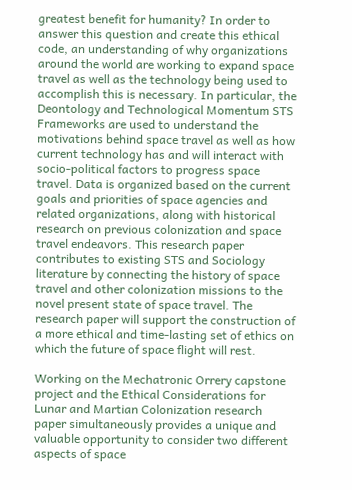greatest benefit for humanity? In order to answer this question and create this ethical code, an understanding of why organizations around the world are working to expand space travel as well as the technology being used to accomplish this is necessary. In particular, the Deontology and Technological Momentum STS Frameworks are used to understand the motivations behind space travel as well as how current technology has and will interact with socio-political factors to progress space travel. Data is organized based on the current goals and priorities of space agencies and related organizations, along with historical research on previous colonization and space travel endeavors. This research paper contributes to existing STS and Sociology literature by connecting the history of space travel and other colonization missions to the novel present state of space travel. The research paper will support the construction of a more ethical and time-lasting set of ethics on which the future of space flight will rest.

Working on the Mechatronic Orrery capstone project and the Ethical Considerations for Lunar and Martian Colonization research paper simultaneously provides a unique and valuable opportunity to consider two different aspects of space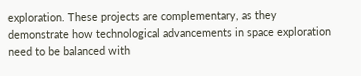exploration. These projects are complementary, as they demonstrate how technological advancements in space exploration need to be balanced with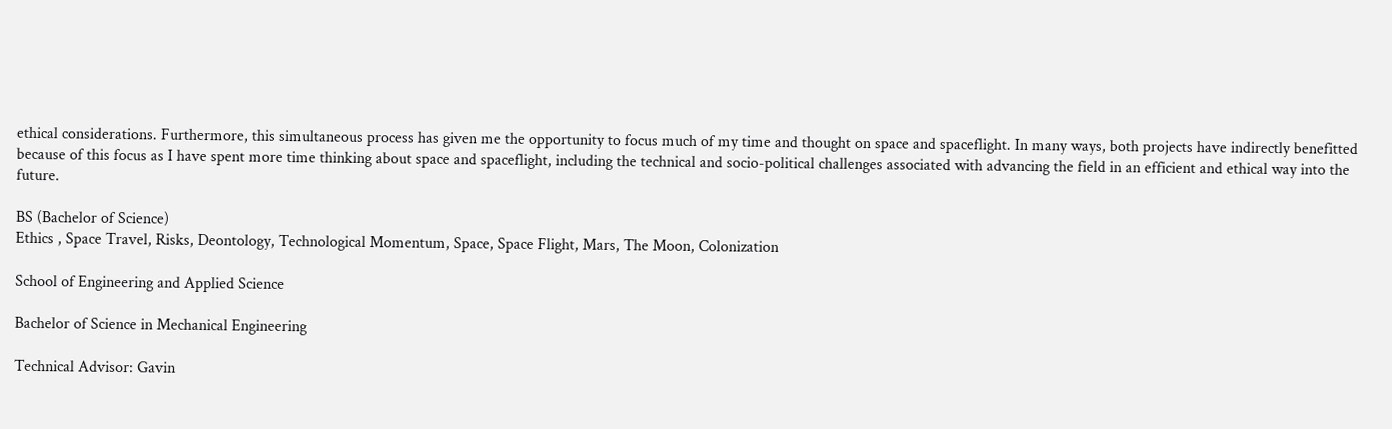ethical considerations. Furthermore, this simultaneous process has given me the opportunity to focus much of my time and thought on space and spaceflight. In many ways, both projects have indirectly benefitted because of this focus as I have spent more time thinking about space and spaceflight, including the technical and socio-political challenges associated with advancing the field in an efficient and ethical way into the future.

BS (Bachelor of Science)
Ethics , Space Travel, Risks, Deontology, Technological Momentum, Space, Space Flight, Mars, The Moon, Colonization

School of Engineering and Applied Science

Bachelor of Science in Mechanical Engineering

Technical Advisor: Gavin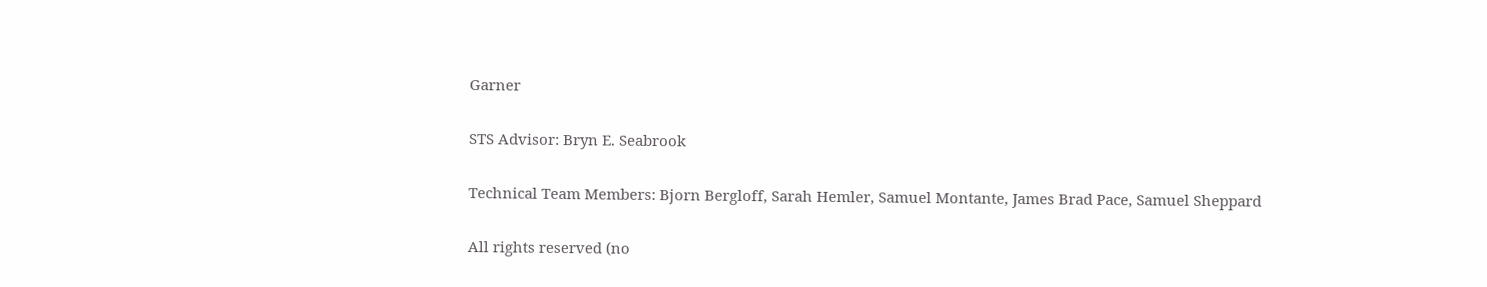Garner

STS Advisor: Bryn E. Seabrook

Technical Team Members: Bjorn Bergloff, Sarah Hemler, Samuel Montante, James Brad Pace, Samuel Sheppard

All rights reserved (no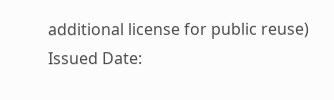additional license for public reuse)
Issued Date: